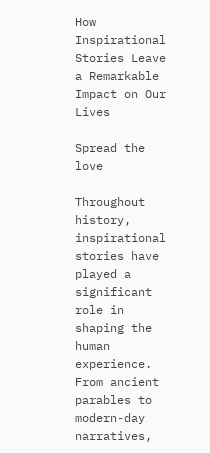How Inspirational Stories Leave a Remarkable Impact on Our Lives

Spread the love

Throughout history, inspirational stories have played a significant role in shaping the human experience. From ancient parables to modern-day narratives,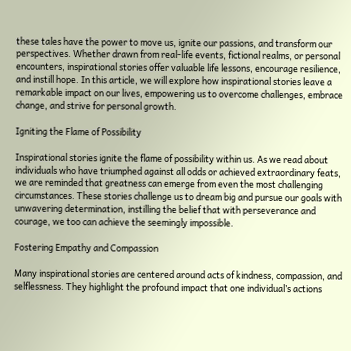these tales have the power to move us, ignite our passions, and transform our perspectives. Whether drawn from real-life events, fictional realms, or personal encounters, inspirational stories offer valuable life lessons, encourage resilience, and instill hope. In this article, we will explore how inspirational stories leave a remarkable impact on our lives, empowering us to overcome challenges, embrace change, and strive for personal growth.

Igniting the Flame of Possibility

Inspirational stories ignite the flame of possibility within us. As we read about individuals who have triumphed against all odds or achieved extraordinary feats, we are reminded that greatness can emerge from even the most challenging circumstances. These stories challenge us to dream big and pursue our goals with unwavering determination, instilling the belief that with perseverance and courage, we too can achieve the seemingly impossible.

Fostering Empathy and Compassion

Many inspirational stories are centered around acts of kindness, compassion, and selflessness. They highlight the profound impact that one individual’s actions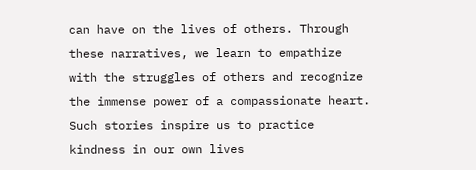can have on the lives of others. Through these narratives, we learn to empathize with the struggles of others and recognize the immense power of a compassionate heart. Such stories inspire us to practice kindness in our own lives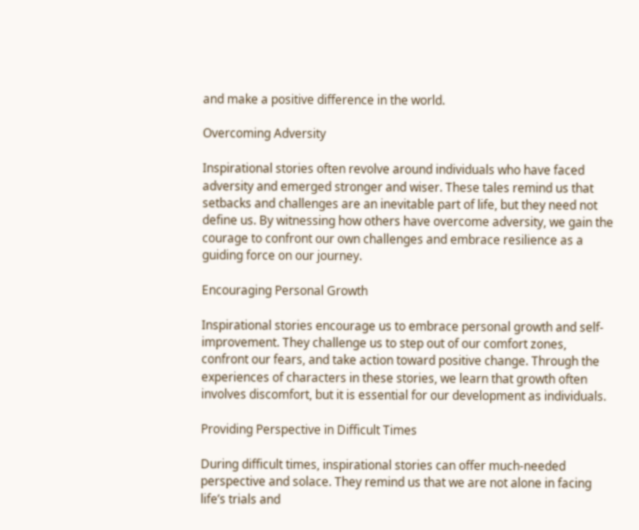and make a positive difference in the world.

Overcoming Adversity

Inspirational stories often revolve around individuals who have faced adversity and emerged stronger and wiser. These tales remind us that setbacks and challenges are an inevitable part of life, but they need not define us. By witnessing how others have overcome adversity, we gain the courage to confront our own challenges and embrace resilience as a guiding force on our journey.

Encouraging Personal Growth

Inspirational stories encourage us to embrace personal growth and self-improvement. They challenge us to step out of our comfort zones, confront our fears, and take action toward positive change. Through the experiences of characters in these stories, we learn that growth often involves discomfort, but it is essential for our development as individuals.

Providing Perspective in Difficult Times

During difficult times, inspirational stories can offer much-needed perspective and solace. They remind us that we are not alone in facing life’s trials and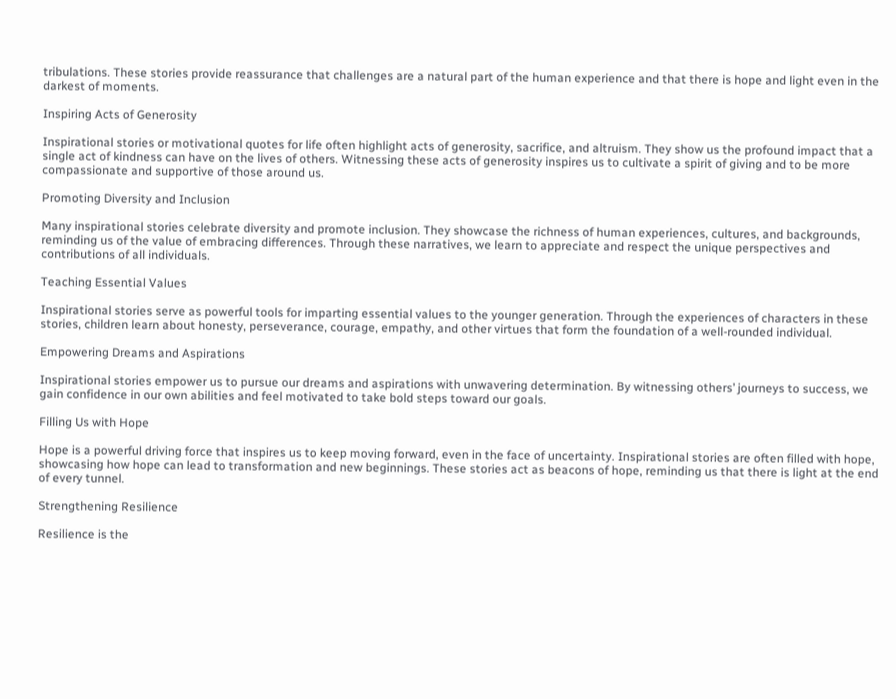tribulations. These stories provide reassurance that challenges are a natural part of the human experience and that there is hope and light even in the darkest of moments.

Inspiring Acts of Generosity

Inspirational stories or motivational quotes for life often highlight acts of generosity, sacrifice, and altruism. They show us the profound impact that a single act of kindness can have on the lives of others. Witnessing these acts of generosity inspires us to cultivate a spirit of giving and to be more compassionate and supportive of those around us.

Promoting Diversity and Inclusion

Many inspirational stories celebrate diversity and promote inclusion. They showcase the richness of human experiences, cultures, and backgrounds, reminding us of the value of embracing differences. Through these narratives, we learn to appreciate and respect the unique perspectives and contributions of all individuals.

Teaching Essential Values

Inspirational stories serve as powerful tools for imparting essential values to the younger generation. Through the experiences of characters in these stories, children learn about honesty, perseverance, courage, empathy, and other virtues that form the foundation of a well-rounded individual.

Empowering Dreams and Aspirations

Inspirational stories empower us to pursue our dreams and aspirations with unwavering determination. By witnessing others’ journeys to success, we gain confidence in our own abilities and feel motivated to take bold steps toward our goals.

Filling Us with Hope

Hope is a powerful driving force that inspires us to keep moving forward, even in the face of uncertainty. Inspirational stories are often filled with hope, showcasing how hope can lead to transformation and new beginnings. These stories act as beacons of hope, reminding us that there is light at the end of every tunnel.

Strengthening Resilience

Resilience is the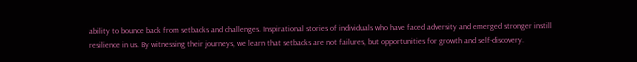ability to bounce back from setbacks and challenges. Inspirational stories of individuals who have faced adversity and emerged stronger instill resilience in us. By witnessing their journeys, we learn that setbacks are not failures, but opportunities for growth and self-discovery.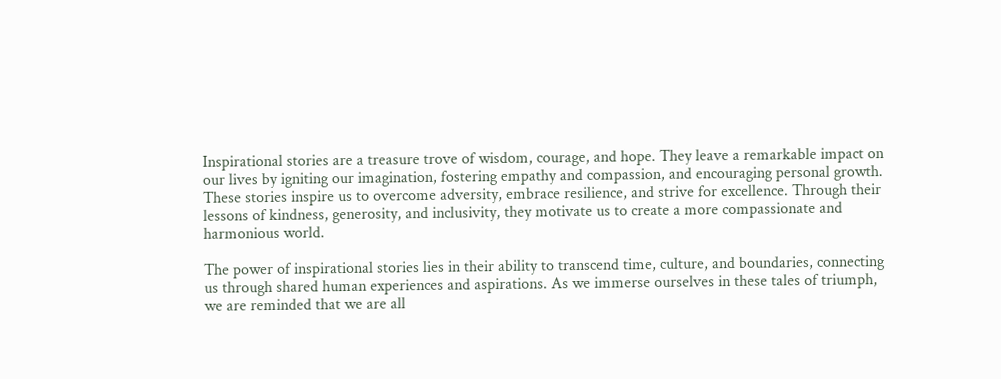Inspirational stories are a treasure trove of wisdom, courage, and hope. They leave a remarkable impact on our lives by igniting our imagination, fostering empathy and compassion, and encouraging personal growth. These stories inspire us to overcome adversity, embrace resilience, and strive for excellence. Through their lessons of kindness, generosity, and inclusivity, they motivate us to create a more compassionate and harmonious world.

The power of inspirational stories lies in their ability to transcend time, culture, and boundaries, connecting us through shared human experiences and aspirations. As we immerse ourselves in these tales of triumph, we are reminded that we are all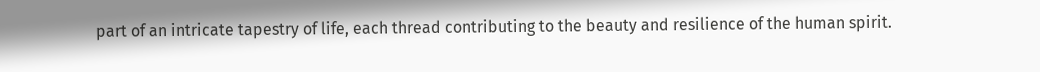part of an intricate tapestry of life, each thread contributing to the beauty and resilience of the human spirit.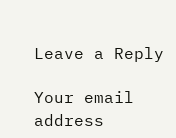Leave a Reply

Your email address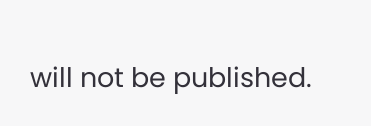will not be published.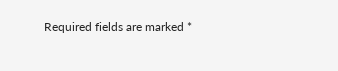Required fields are marked *